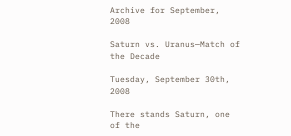Archive for September, 2008

Saturn vs. Uranus—Match of the Decade

Tuesday, September 30th, 2008

There stands Saturn, one of the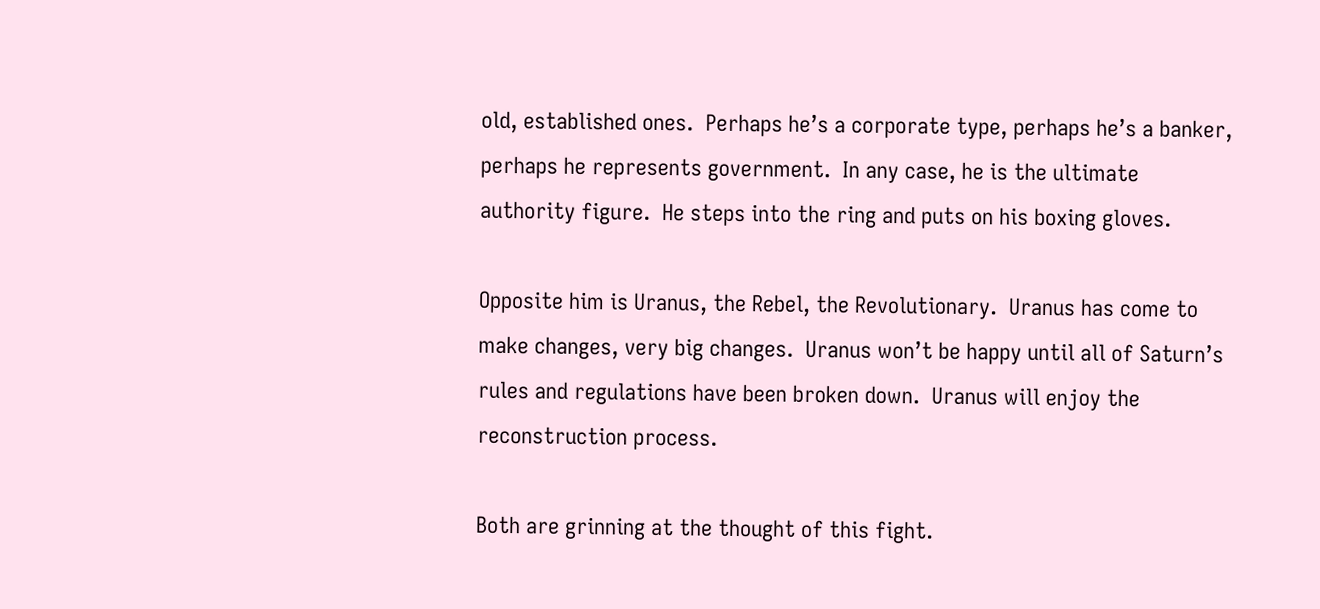old, established ones.  Perhaps he’s a corporate type, perhaps he’s a banker, perhaps he represents government.  In any case, he is the ultimate authority figure.  He steps into the ring and puts on his boxing gloves.

Opposite him is Uranus, the Rebel, the Revolutionary.  Uranus has come to make changes, very big changes.  Uranus won’t be happy until all of Saturn’s rules and regulations have been broken down.  Uranus will enjoy the reconstruction process.

Both are grinning at the thought of this fight.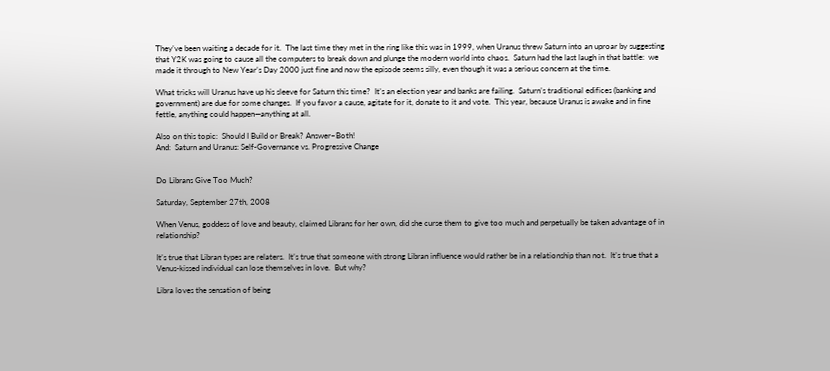They’ve been waiting a decade for it.  The last time they met in the ring like this was in 1999, when Uranus threw Saturn into an uproar by suggesting that Y2K was going to cause all the computers to break down and plunge the modern world into chaos.  Saturn had the last laugh in that battle:  we made it through to New Year’s Day 2000 just fine and now the episode seems silly, even though it was a serious concern at the time.

What tricks will Uranus have up his sleeve for Saturn this time?  It’s an election year and banks are failing.  Saturn’s traditional edifices (banking and government) are due for some changes.  If you favor a cause, agitate for it, donate to it and vote.  This year, because Uranus is awake and in fine fettle, anything could happen—anything at all.

Also on this topic:  Should I Build or Break? Answer–Both!
And:  Saturn and Uranus: Self-Governance vs. Progressive Change


Do Librans Give Too Much?

Saturday, September 27th, 2008

When Venus, goddess of love and beauty, claimed Librans for her own, did she curse them to give too much and perpetually be taken advantage of in relationship?

It’s true that Libran types are relaters.  It’s true that someone with strong Libran influence would rather be in a relationship than not.  It’s true that a Venus-kissed individual can lose themselves in love.  But why?

Libra loves the sensation of being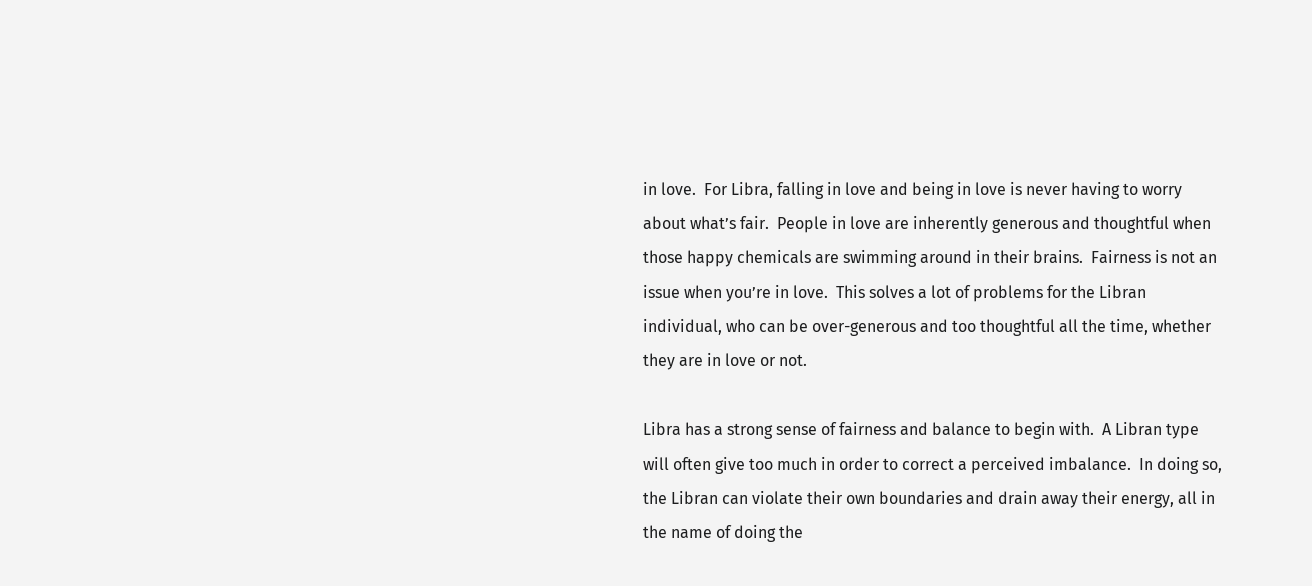in love.  For Libra, falling in love and being in love is never having to worry about what’s fair.  People in love are inherently generous and thoughtful when those happy chemicals are swimming around in their brains.  Fairness is not an issue when you’re in love.  This solves a lot of problems for the Libran individual, who can be over-generous and too thoughtful all the time, whether they are in love or not.

Libra has a strong sense of fairness and balance to begin with.  A Libran type will often give too much in order to correct a perceived imbalance.  In doing so, the Libran can violate their own boundaries and drain away their energy, all in the name of doing the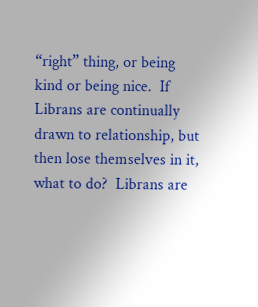“right” thing, or being kind or being nice.  If Librans are continually drawn to relationship, but then lose themselves in it, what to do?  Librans are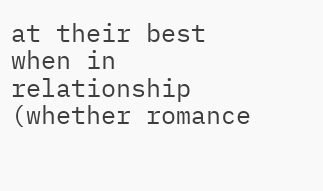at their best when in relationship (whether romance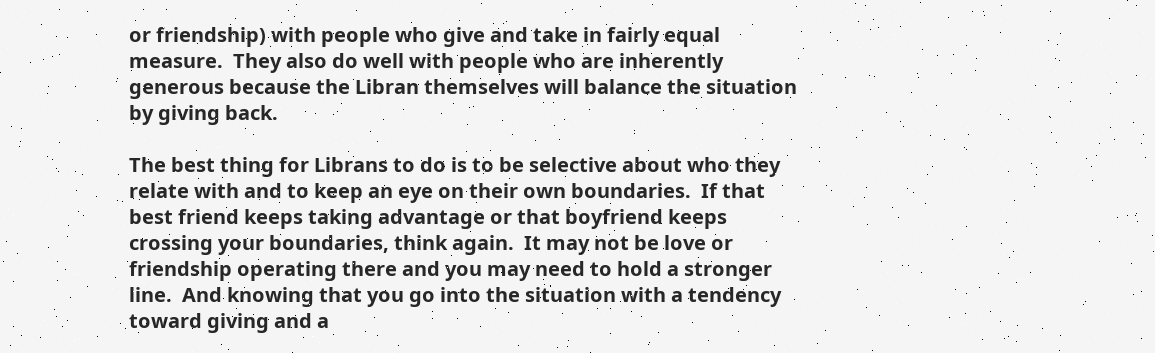or friendship) with people who give and take in fairly equal measure.  They also do well with people who are inherently generous because the Libran themselves will balance the situation by giving back.

The best thing for Librans to do is to be selective about who they relate with and to keep an eye on their own boundaries.  If that best friend keeps taking advantage or that boyfriend keeps crossing your boundaries, think again.  It may not be love or friendship operating there and you may need to hold a stronger line.  And knowing that you go into the situation with a tendency toward giving and a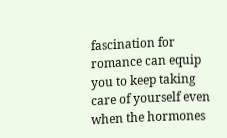fascination for romance can equip you to keep taking care of yourself even when the hormones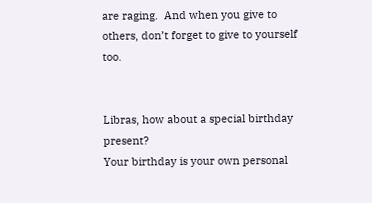are raging.  And when you give to others, don’t forget to give to yourself too.


Libras, how about a special birthday present?
Your birthday is your own personal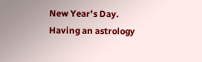New Year’s Day.
Having an astrology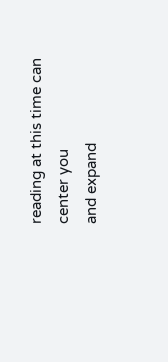reading at this time can center you
and expand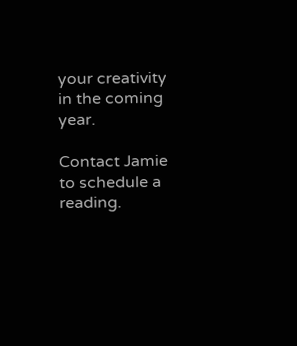your creativity in the coming year.

Contact Jamie to schedule a reading.